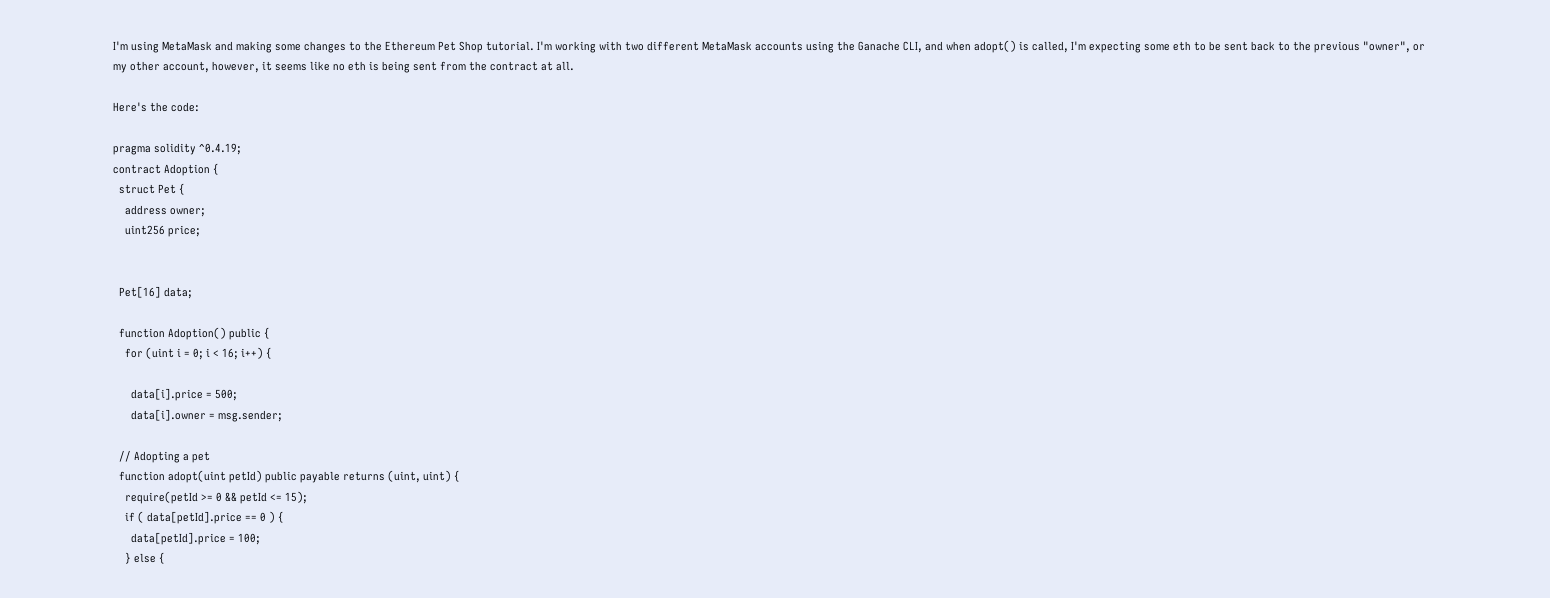I'm using MetaMask and making some changes to the Ethereum Pet Shop tutorial. I'm working with two different MetaMask accounts using the Ganache CLI, and when adopt() is called, I'm expecting some eth to be sent back to the previous "owner", or my other account, however, it seems like no eth is being sent from the contract at all.

Here's the code:

pragma solidity ^0.4.19;
contract Adoption {
  struct Pet {
    address owner;
    uint256 price;


  Pet[16] data;

  function Adoption() public {
    for (uint i = 0; i < 16; i++) {

      data[i].price = 500;
      data[i].owner = msg.sender;

  // Adopting a pet
  function adopt(uint petId) public payable returns (uint, uint) {
    require(petId >= 0 && petId <= 15);
    if ( data[petId].price == 0 ) {
      data[petId].price = 100;
    } else {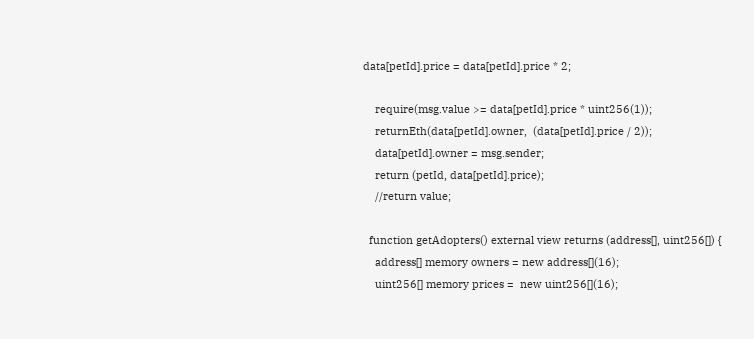data[petId].price = data[petId].price * 2;

    require(msg.value >= data[petId].price * uint256(1));
    returnEth(data[petId].owner,  (data[petId].price / 2));
    data[petId].owner = msg.sender;
    return (petId, data[petId].price);
    //return value;

  function getAdopters() external view returns (address[], uint256[]) {
    address[] memory owners = new address[](16);
    uint256[] memory prices =  new uint256[](16);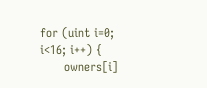for (uint i=0; i<16; i++) {
      owners[i]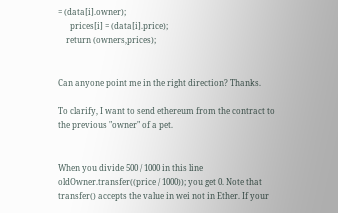= (data[i].owner);
      prices[i] = (data[i].price);
    return (owners,prices);


Can anyone point me in the right direction? Thanks.

To clarify, I want to send ethereum from the contract to the previous "owner" of a pet.


When you divide 500 / 1000 in this line oldOwner.transfer((price / 1000)); you get 0. Note that transfer() accepts the value in wei not in Ether. If your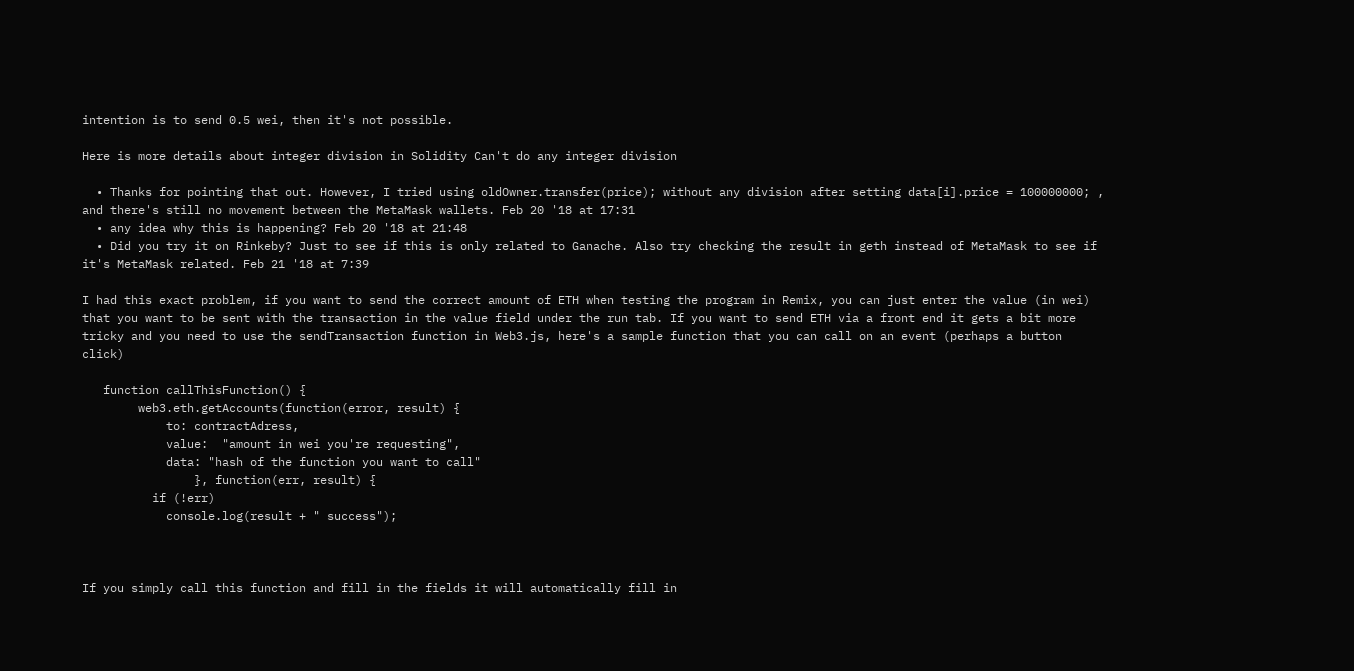intention is to send 0.5 wei, then it's not possible.

Here is more details about integer division in Solidity Can't do any integer division

  • Thanks for pointing that out. However, I tried using oldOwner.transfer(price); without any division after setting data[i].price = 100000000; , and there's still no movement between the MetaMask wallets. Feb 20 '18 at 17:31
  • any idea why this is happening? Feb 20 '18 at 21:48
  • Did you try it on Rinkeby? Just to see if this is only related to Ganache. Also try checking the result in geth instead of MetaMask to see if it's MetaMask related. Feb 21 '18 at 7:39

I had this exact problem, if you want to send the correct amount of ETH when testing the program in Remix, you can just enter the value (in wei) that you want to be sent with the transaction in the value field under the run tab. If you want to send ETH via a front end it gets a bit more tricky and you need to use the sendTransaction function in Web3.js, here's a sample function that you can call on an event (perhaps a button click)

   function callThisFunction() {
        web3.eth.getAccounts(function(error, result) {
            to: contractAdress,
            value:  "amount in wei you're requesting",
            data: "hash of the function you want to call"
                }, function(err, result) {
          if (!err)
            console.log(result + " success");



If you simply call this function and fill in the fields it will automatically fill in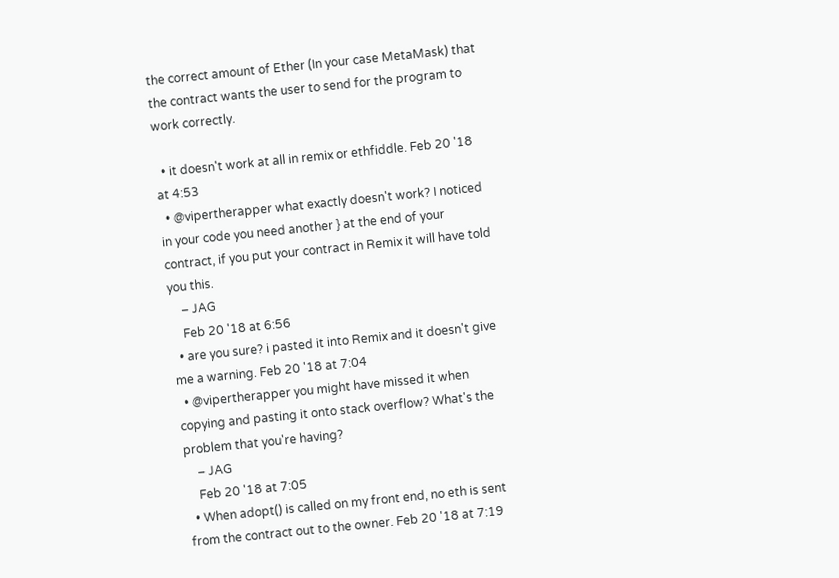the correct amount of Ether (In your case MetaMask) that the contract wants the user to send for the program to work correctly.

  • it doesn't work at all in remix or ethfiddle. Feb 20 '18 at 4:53
  • @vipertherapper what exactly doesn't work? I noticed in your code you need another } at the end of your contract, if you put your contract in Remix it will have told you this.
    – JAG
    Feb 20 '18 at 6:56
  • are you sure? i pasted it into Remix and it doesn't give me a warning. Feb 20 '18 at 7:04
  • @vipertherapper you might have missed it when copying and pasting it onto stack overflow? What's the problem that you're having?
    – JAG
    Feb 20 '18 at 7:05
  • When adopt() is called on my front end, no eth is sent from the contract out to the owner. Feb 20 '18 at 7:19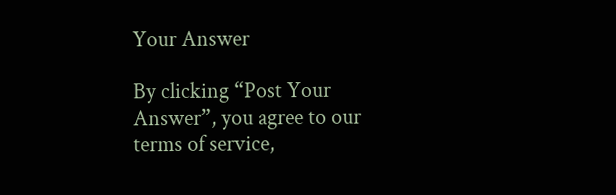Your Answer

By clicking “Post Your Answer”, you agree to our terms of service,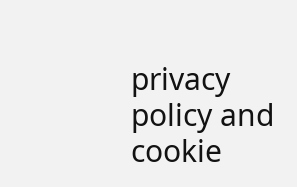privacy policy and cookie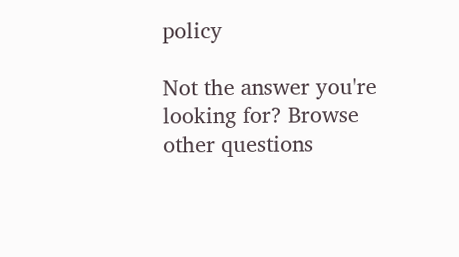policy

Not the answer you're looking for? Browse other questions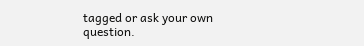tagged or ask your own question.